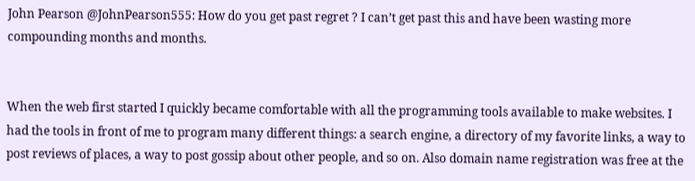John Pearson @JohnPearson555: How do you get past regret ? I can’t get past this and have been wasting more compounding months and months.


When the web first started I quickly became comfortable with all the programming tools available to make websites. I had the tools in front of me to program many different things: a search engine, a directory of my favorite links, a way to post reviews of places, a way to post gossip about other people, and so on. Also domain name registration was free at the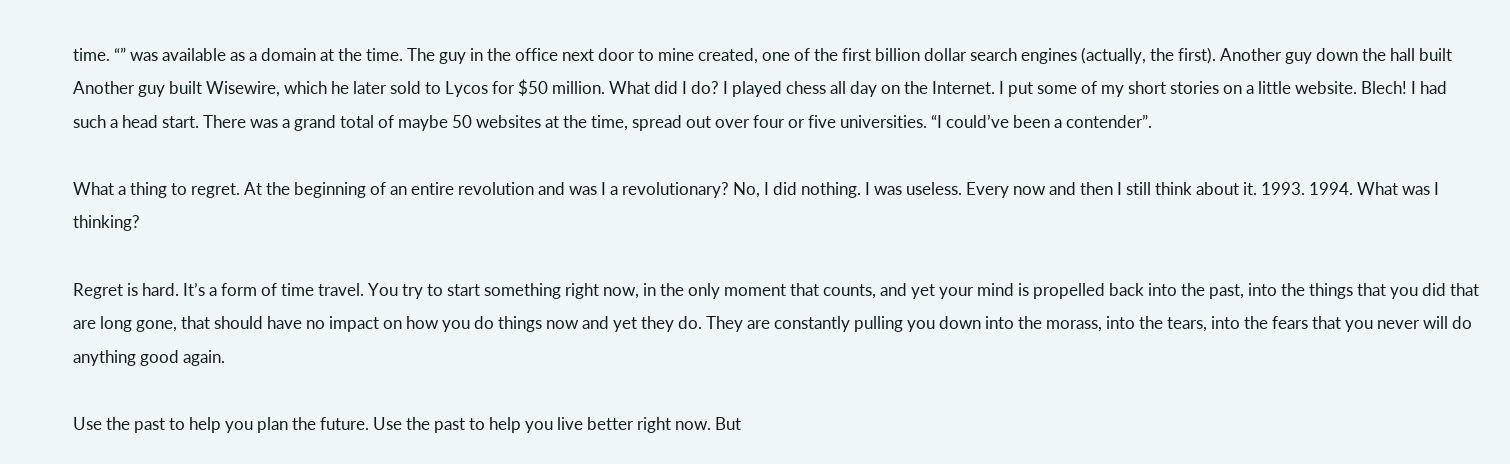time. “” was available as a domain at the time. The guy in the office next door to mine created, one of the first billion dollar search engines (actually, the first). Another guy down the hall built Another guy built Wisewire, which he later sold to Lycos for $50 million. What did I do? I played chess all day on the Internet. I put some of my short stories on a little website. Blech! I had such a head start. There was a grand total of maybe 50 websites at the time, spread out over four or five universities. “I could’ve been a contender”.

What a thing to regret. At the beginning of an entire revolution and was I a revolutionary? No, I did nothing. I was useless. Every now and then I still think about it. 1993. 1994. What was I thinking?

Regret is hard. It’s a form of time travel. You try to start something right now, in the only moment that counts, and yet your mind is propelled back into the past, into the things that you did that are long gone, that should have no impact on how you do things now and yet they do. They are constantly pulling you down into the morass, into the tears, into the fears that you never will do anything good again.

Use the past to help you plan the future. Use the past to help you live better right now. But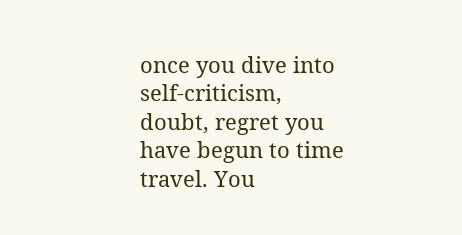once you dive into self-criticism, doubt, regret you have begun to time travel. You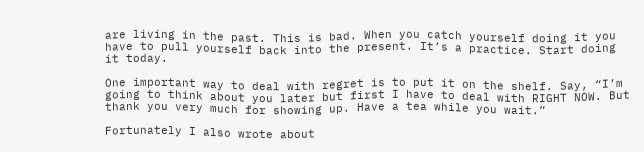are living in the past. This is bad. When you catch yourself doing it you have to pull yourself back into the present. It’s a practice. Start doing it today.

One important way to deal with regret is to put it on the shelf. Say, “I’m going to think about you later but first I have to deal with RIGHT NOW. But thank you very much for showing up. Have a tea while you wait.”

Fortunately I also wrote about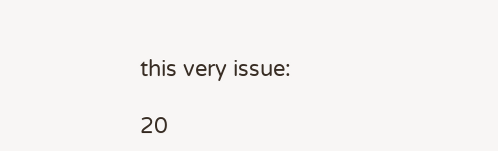this very issue:

20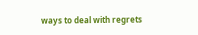ways to deal with regrets